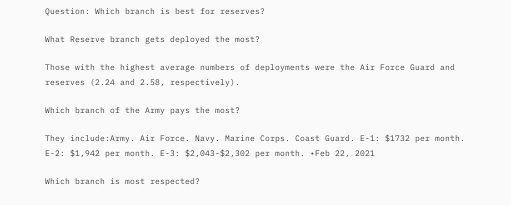Question: Which branch is best for reserves?

What Reserve branch gets deployed the most?

Those with the highest average numbers of deployments were the Air Force Guard and reserves (2.24 and 2.58, respectively).

Which branch of the Army pays the most?

They include:Army. Air Force. Navy. Marine Corps. Coast Guard. E-1: $1732 per month. E-2: $1,942 per month. E-3: $2,043-$2,302 per month. •Feb 22, 2021

Which branch is most respected?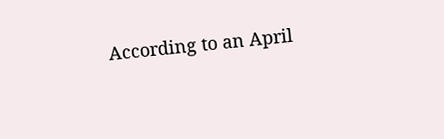According to an April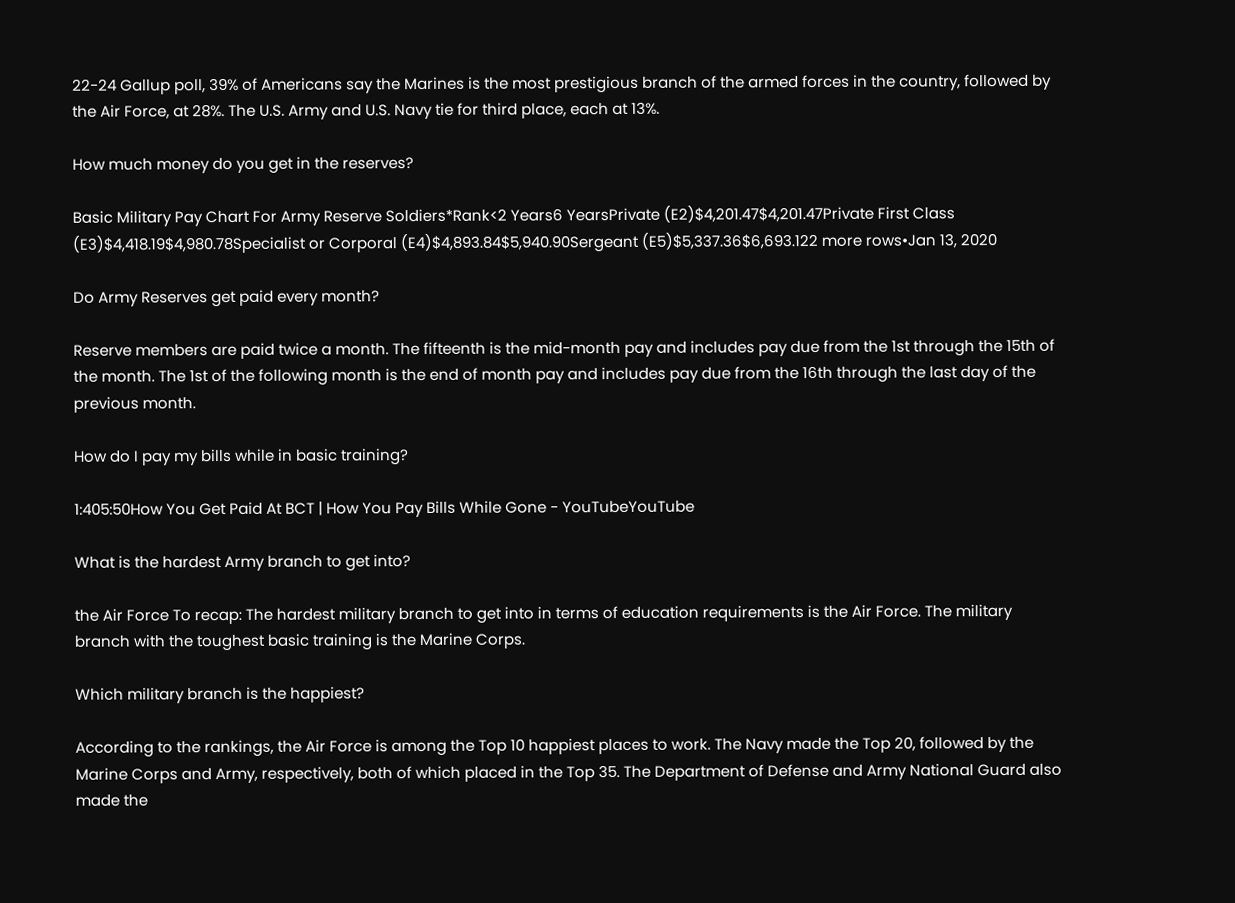22-24 Gallup poll, 39% of Americans say the Marines is the most prestigious branch of the armed forces in the country, followed by the Air Force, at 28%. The U.S. Army and U.S. Navy tie for third place, each at 13%.

How much money do you get in the reserves?

Basic Military Pay Chart For Army Reserve Soldiers*Rank<2 Years6 YearsPrivate (E2)$4,201.47$4,201.47Private First Class (E3)$4,418.19$4,980.78Specialist or Corporal (E4)$4,893.84$5,940.90Sergeant (E5)$5,337.36$6,693.122 more rows•Jan 13, 2020

Do Army Reserves get paid every month?

Reserve members are paid twice a month. The fifteenth is the mid-month pay and includes pay due from the 1st through the 15th of the month. The 1st of the following month is the end of month pay and includes pay due from the 16th through the last day of the previous month.

How do I pay my bills while in basic training?

1:405:50How You Get Paid At BCT | How You Pay Bills While Gone - YouTubeYouTube

What is the hardest Army branch to get into?

the Air Force To recap: The hardest military branch to get into in terms of education requirements is the Air Force. The military branch with the toughest basic training is the Marine Corps.

Which military branch is the happiest?

According to the rankings, the Air Force is among the Top 10 happiest places to work. The Navy made the Top 20, followed by the Marine Corps and Army, respectively, both of which placed in the Top 35. The Department of Defense and Army National Guard also made the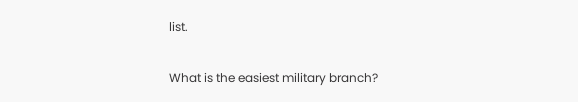list.

What is the easiest military branch?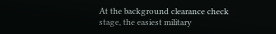At the background clearance check stage, the easiest military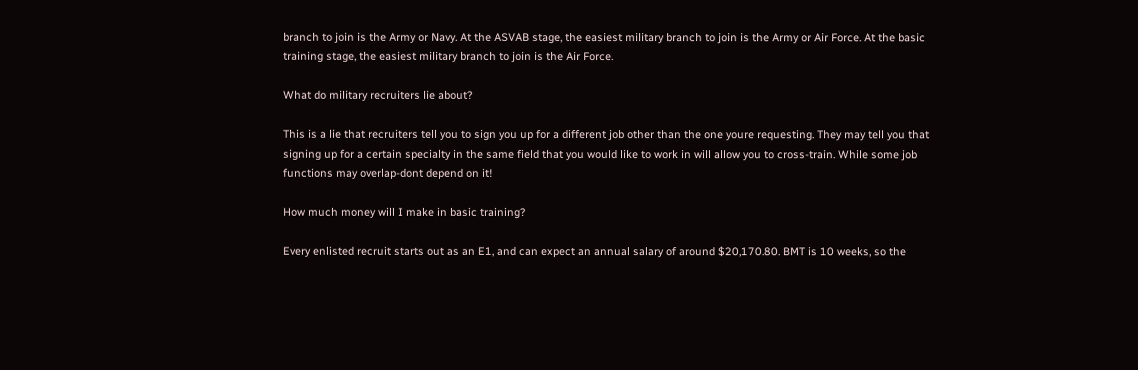branch to join is the Army or Navy. At the ASVAB stage, the easiest military branch to join is the Army or Air Force. At the basic training stage, the easiest military branch to join is the Air Force.

What do military recruiters lie about?

This is a lie that recruiters tell you to sign you up for a different job other than the one youre requesting. They may tell you that signing up for a certain specialty in the same field that you would like to work in will allow you to cross-train. While some job functions may overlap-dont depend on it!

How much money will I make in basic training?

Every enlisted recruit starts out as an E1, and can expect an annual salary of around $20,170.80. BMT is 10 weeks, so the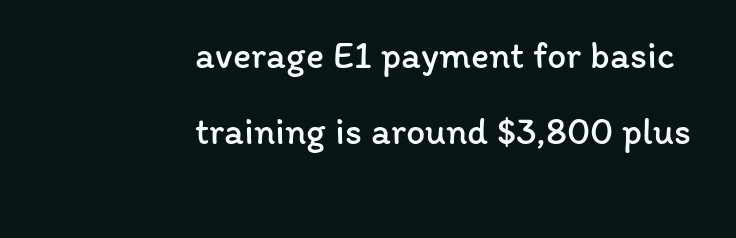average E1 payment for basic training is around $3,800 plus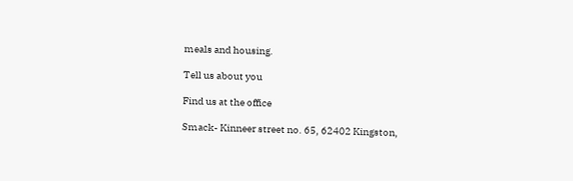meals and housing.

Tell us about you

Find us at the office

Smack- Kinneer street no. 65, 62402 Kingston,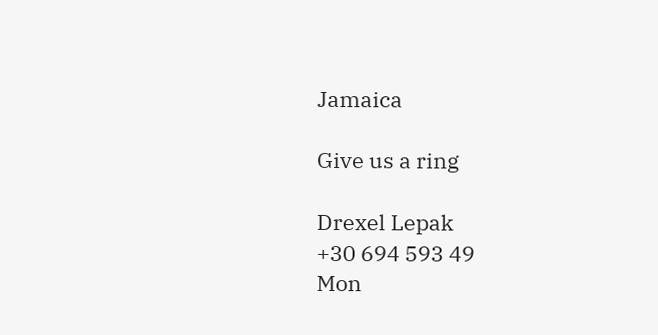Jamaica

Give us a ring

Drexel Lepak
+30 694 593 49
Mon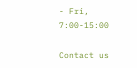- Fri, 7:00-15:00

Contact us